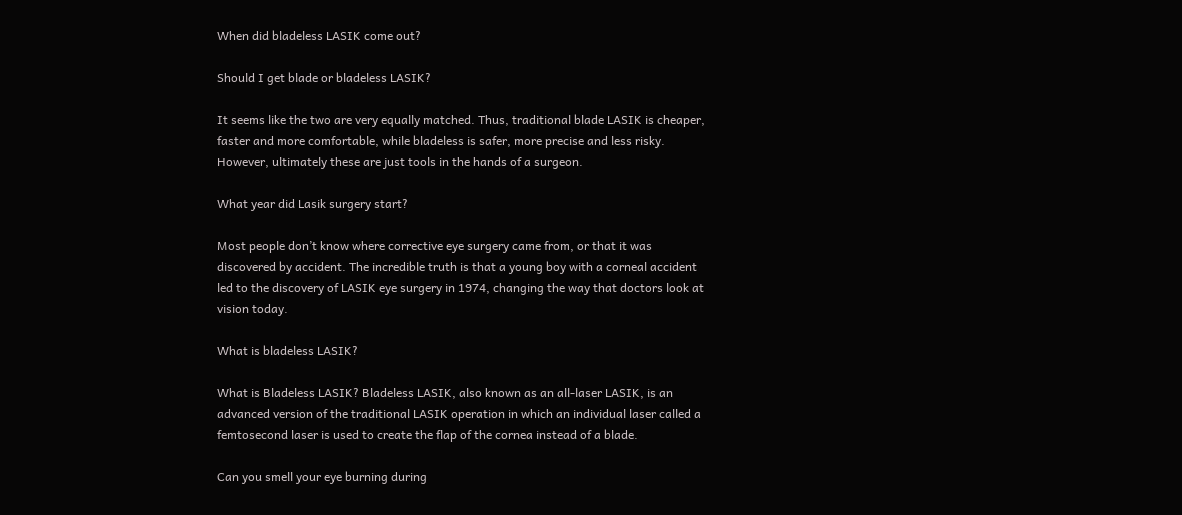When did bladeless LASIK come out?

Should I get blade or bladeless LASIK?

It seems like the two are very equally matched. Thus, traditional blade LASIK is cheaper, faster and more comfortable, while bladeless is safer, more precise and less risky. However, ultimately these are just tools in the hands of a surgeon.

What year did Lasik surgery start?

Most people don’t know where corrective eye surgery came from, or that it was discovered by accident. The incredible truth is that a young boy with a corneal accident led to the discovery of LASIK eye surgery in 1974, changing the way that doctors look at vision today.

What is bladeless LASIK?

What is Bladeless LASIK? Bladeless LASIK, also known as an all-laser LASIK, is an advanced version of the traditional LASIK operation in which an individual laser called a femtosecond laser is used to create the flap of the cornea instead of a blade.

Can you smell your eye burning during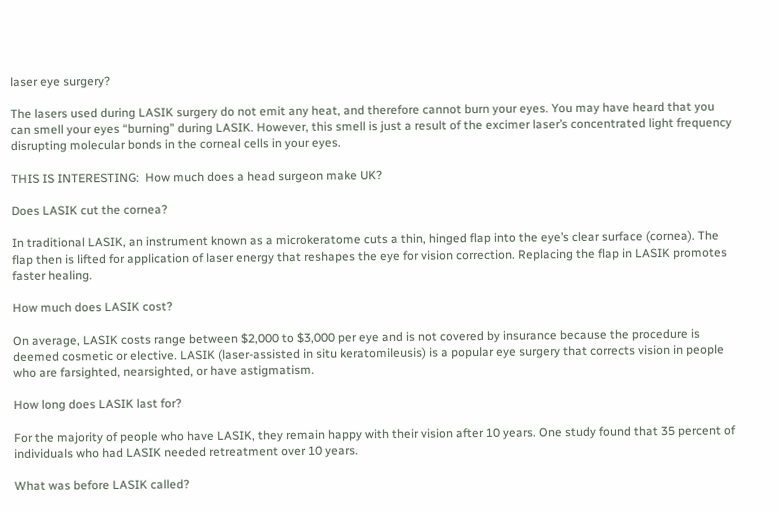laser eye surgery?

The lasers used during LASIK surgery do not emit any heat, and therefore cannot burn your eyes. You may have heard that you can smell your eyes “burning” during LASIK. However, this smell is just a result of the excimer laser’s concentrated light frequency disrupting molecular bonds in the corneal cells in your eyes.

THIS IS INTERESTING:  How much does a head surgeon make UK?

Does LASIK cut the cornea?

In traditional LASIK, an instrument known as a microkeratome cuts a thin, hinged flap into the eye’s clear surface (cornea). The flap then is lifted for application of laser energy that reshapes the eye for vision correction. Replacing the flap in LASIK promotes faster healing.

How much does LASIK cost?

On average, LASIK costs range between $2,000 to $3,000 per eye and is not covered by insurance because the procedure is deemed cosmetic or elective. LASIK (laser-assisted in situ keratomileusis) is a popular eye surgery that corrects vision in people who are farsighted, nearsighted, or have astigmatism.

How long does LASIK last for?

For the majority of people who have LASIK, they remain happy with their vision after 10 years. One study found that 35 percent of individuals who had LASIK needed retreatment over 10 years.

What was before LASIK called?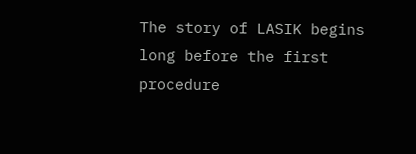The story of LASIK begins long before the first procedure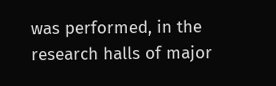was performed, in the research halls of major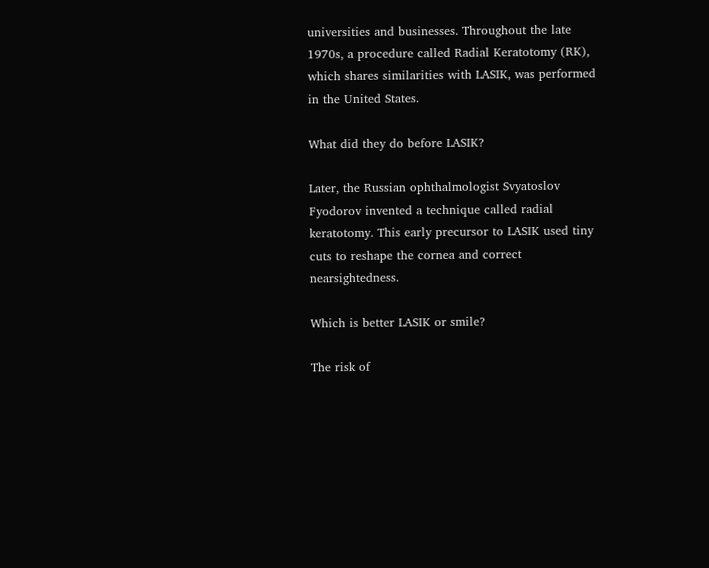universities and businesses. Throughout the late 1970s, a procedure called Radial Keratotomy (RK), which shares similarities with LASIK, was performed in the United States.

What did they do before LASIK?

Later, the Russian ophthalmologist Svyatoslov Fyodorov invented a technique called radial keratotomy. This early precursor to LASIK used tiny cuts to reshape the cornea and correct nearsightedness.

Which is better LASIK or smile?

The risk of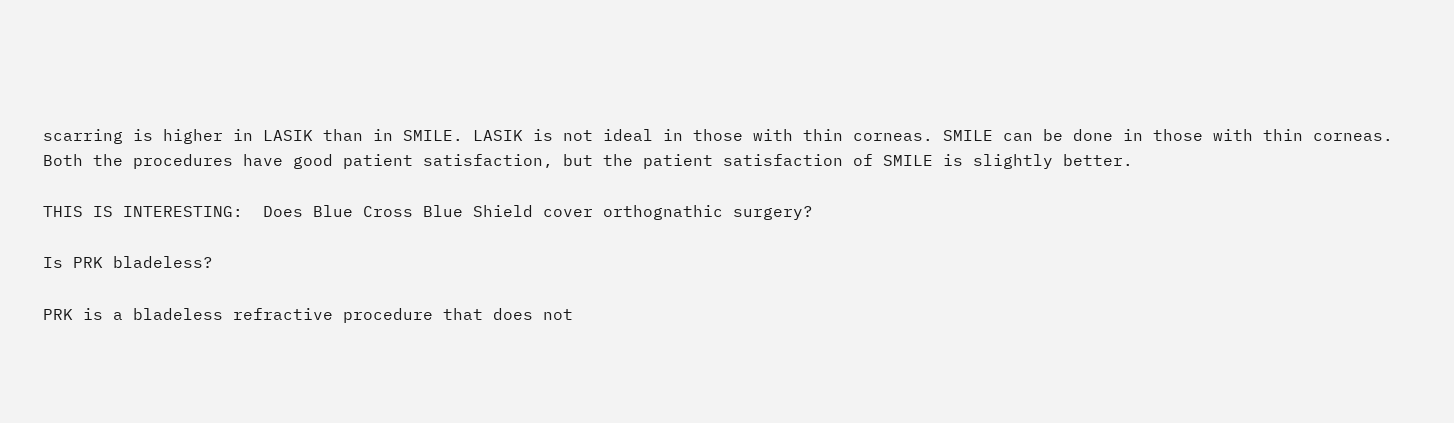scarring is higher in LASIK than in SMILE. LASIK is not ideal in those with thin corneas. SMILE can be done in those with thin corneas. Both the procedures have good patient satisfaction, but the patient satisfaction of SMILE is slightly better.

THIS IS INTERESTING:  Does Blue Cross Blue Shield cover orthognathic surgery?

Is PRK bladeless?

PRK is a bladeless refractive procedure that does not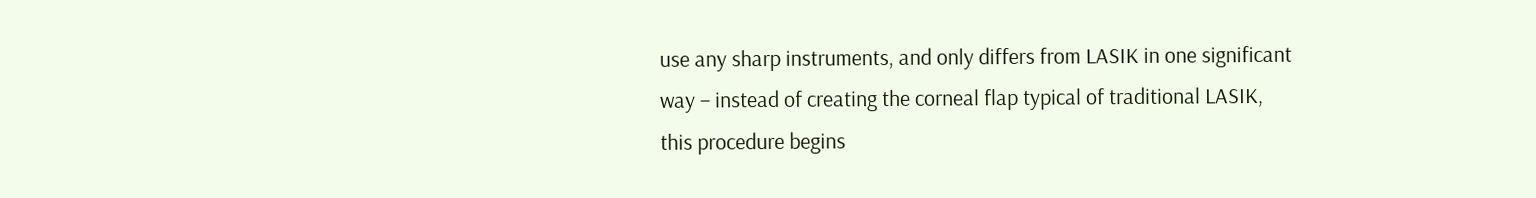use any sharp instruments, and only differs from LASIK in one significant way – instead of creating the corneal flap typical of traditional LASIK, this procedure begins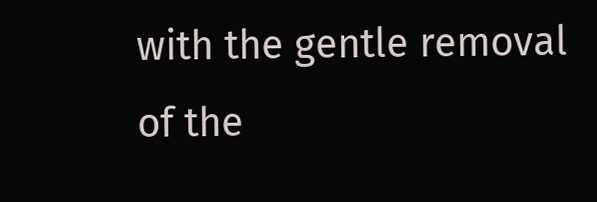with the gentle removal of the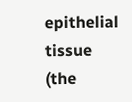epithelial tissue (the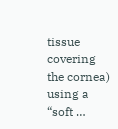tissue covering the cornea) using a “soft …